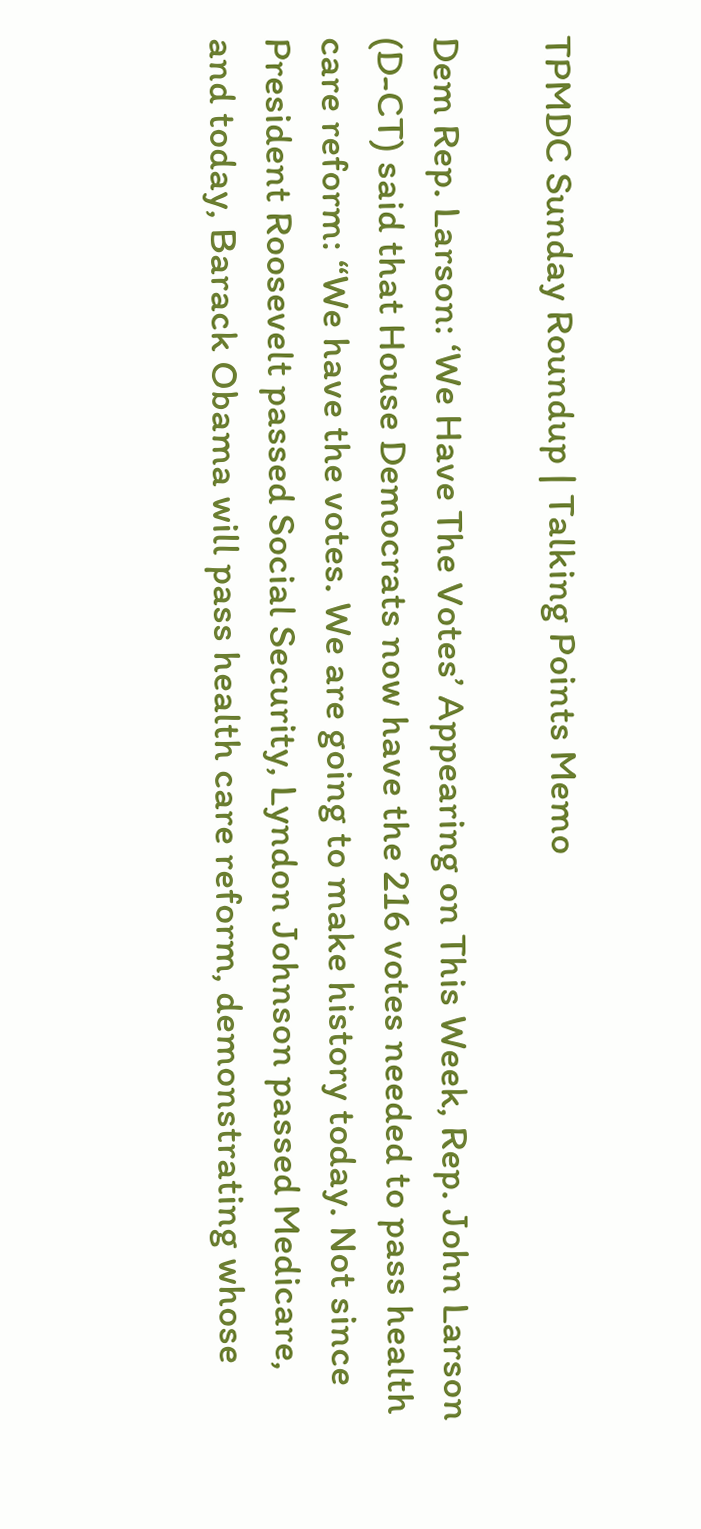TPMDC Sunday Roundup | Talking Points Memo

Dem Rep. Larson: ‘We Have The Votes’ Appearing on This Week, Rep. John Larson (D-CT) said that House Democrats now have the 216 votes needed to pass health care reform: “We have the votes. We are going to make history today. Not since President Roosevelt passed Social Security, Lyndon Johnson passed Medicare, and today, Barack Obama will pass health care reform, demonstrating whose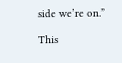side we’re on.”

This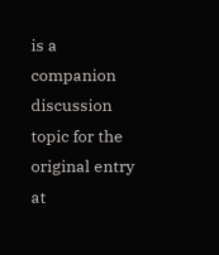is a companion discussion topic for the original entry at